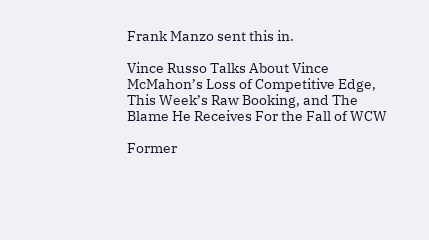Frank Manzo sent this in.

Vince Russo Talks About Vince McMahon’s Loss of Competitive Edge, This Week’s Raw Booking, and The Blame He Receives For the Fall of WCW

Former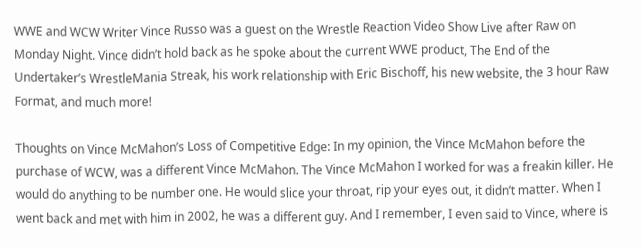WWE and WCW Writer Vince Russo was a guest on the Wrestle Reaction Video Show Live after Raw on Monday Night. Vince didn’t hold back as he spoke about the current WWE product, The End of the Undertaker’s WrestleMania Streak, his work relationship with Eric Bischoff, his new website, the 3 hour Raw Format, and much more!

Thoughts on Vince McMahon’s Loss of Competitive Edge: In my opinion, the Vince McMahon before the purchase of WCW, was a different Vince McMahon. The Vince McMahon I worked for was a freakin killer. He would do anything to be number one. He would slice your throat, rip your eyes out, it didn’t matter. When I went back and met with him in 2002, he was a different guy. And I remember, I even said to Vince, where is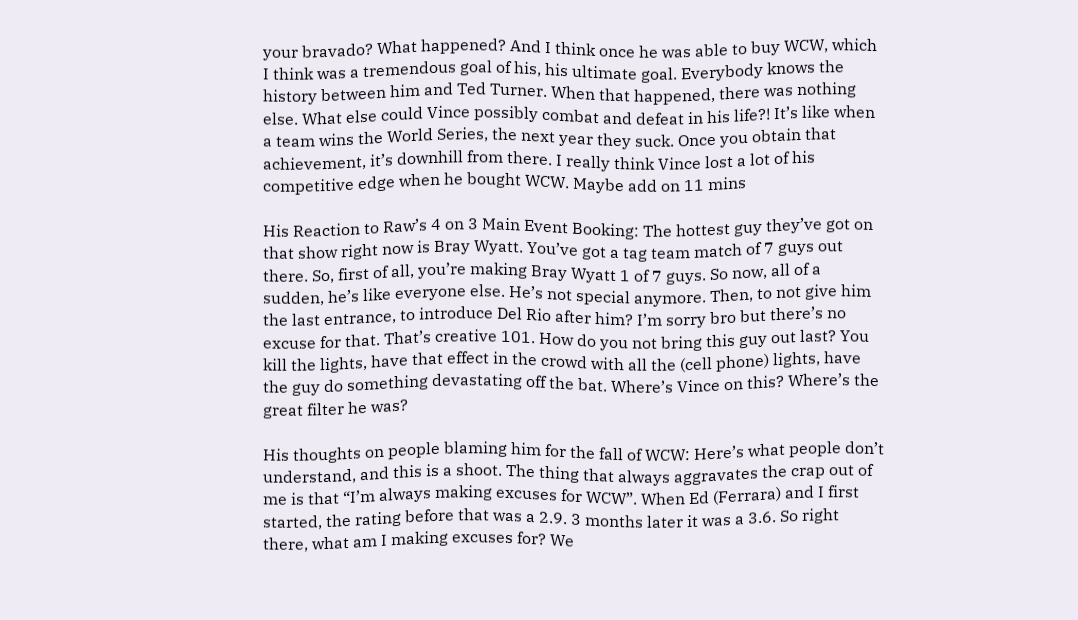your bravado? What happened? And I think once he was able to buy WCW, which I think was a tremendous goal of his, his ultimate goal. Everybody knows the history between him and Ted Turner. When that happened, there was nothing else. What else could Vince possibly combat and defeat in his life?! It’s like when a team wins the World Series, the next year they suck. Once you obtain that achievement, it’s downhill from there. I really think Vince lost a lot of his competitive edge when he bought WCW. Maybe add on 11 mins

His Reaction to Raw’s 4 on 3 Main Event Booking: The hottest guy they’ve got on that show right now is Bray Wyatt. You’ve got a tag team match of 7 guys out there. So, first of all, you’re making Bray Wyatt 1 of 7 guys. So now, all of a sudden, he’s like everyone else. He’s not special anymore. Then, to not give him the last entrance, to introduce Del Rio after him? I’m sorry bro but there’s no excuse for that. That’s creative 101. How do you not bring this guy out last? You kill the lights, have that effect in the crowd with all the (cell phone) lights, have the guy do something devastating off the bat. Where’s Vince on this? Where’s the great filter he was?

His thoughts on people blaming him for the fall of WCW: Here’s what people don’t understand, and this is a shoot. The thing that always aggravates the crap out of me is that “I’m always making excuses for WCW”. When Ed (Ferrara) and I first started, the rating before that was a 2.9. 3 months later it was a 3.6. So right there, what am I making excuses for? We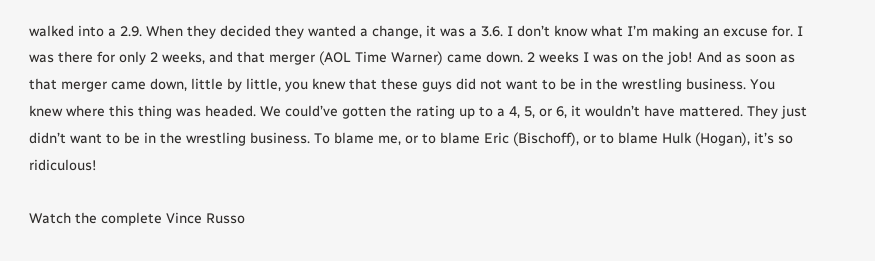walked into a 2.9. When they decided they wanted a change, it was a 3.6. I don’t know what I’m making an excuse for. I was there for only 2 weeks, and that merger (AOL Time Warner) came down. 2 weeks I was on the job! And as soon as that merger came down, little by little, you knew that these guys did not want to be in the wrestling business. You knew where this thing was headed. We could’ve gotten the rating up to a 4, 5, or 6, it wouldn’t have mattered. They just didn’t want to be in the wrestling business. To blame me, or to blame Eric (Bischoff), or to blame Hulk (Hogan), it’s so ridiculous!

Watch the complete Vince Russo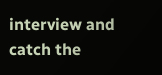interview and catch the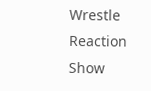Wrestle Reaction Show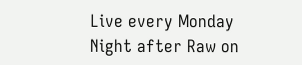Live every Monday Night after Raw on